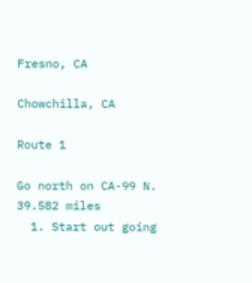Fresno, CA

Chowchilla, CA

Route 1

Go north on CA-99 N.
39.582 miles
  1. Start out going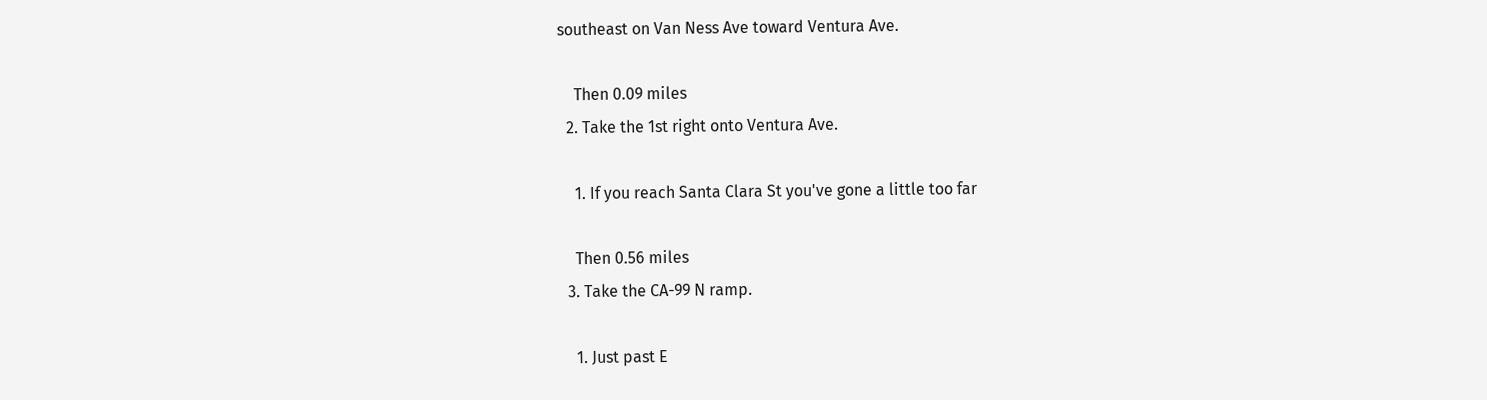southeast on Van Ness Ave toward Ventura Ave.

    Then 0.09 miles
  2. Take the 1st right onto Ventura Ave.

    1. If you reach Santa Clara St you've gone a little too far

    Then 0.56 miles
  3. Take the CA-99 N ramp.

    1. Just past E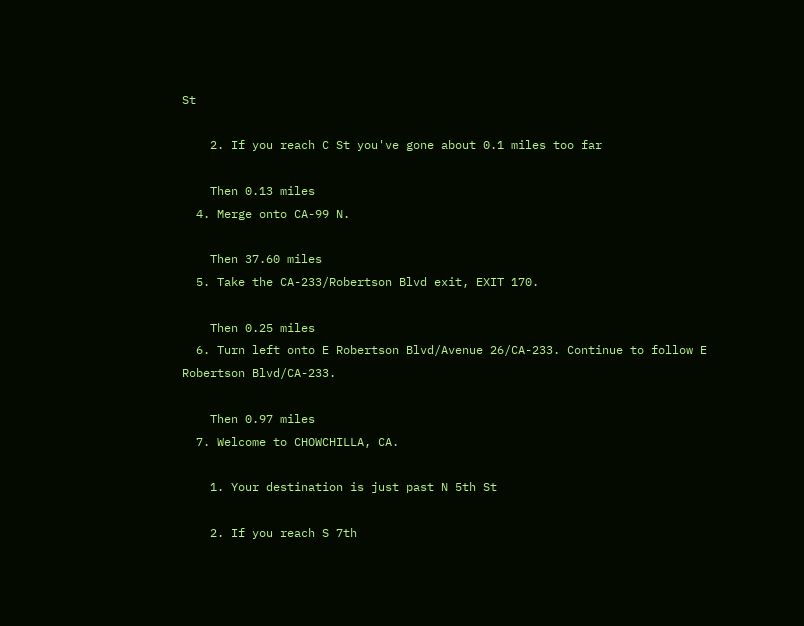St

    2. If you reach C St you've gone about 0.1 miles too far

    Then 0.13 miles
  4. Merge onto CA-99 N.

    Then 37.60 miles
  5. Take the CA-233/Robertson Blvd exit, EXIT 170.

    Then 0.25 miles
  6. Turn left onto E Robertson Blvd/Avenue 26/CA-233. Continue to follow E Robertson Blvd/CA-233.

    Then 0.97 miles
  7. Welcome to CHOWCHILLA, CA.

    1. Your destination is just past N 5th St

    2. If you reach S 7th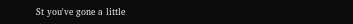St you've gone a little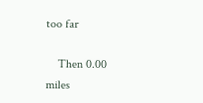too far

    Then 0.00 miles